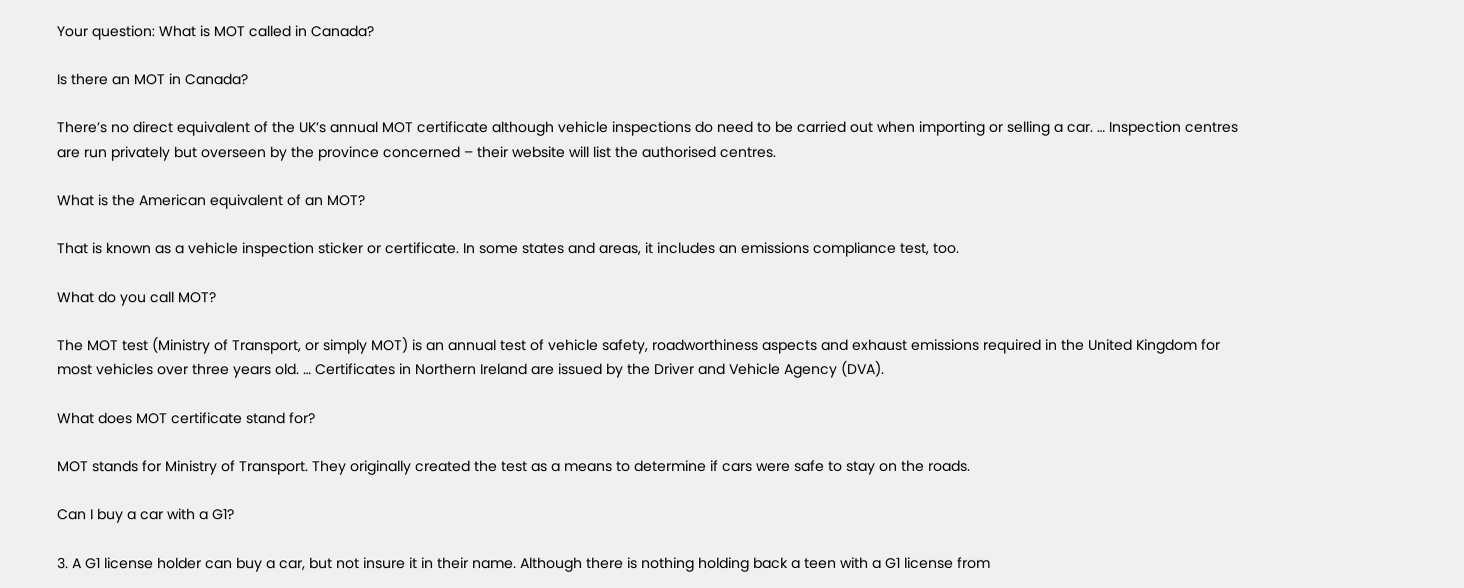Your question: What is MOT called in Canada?

Is there an MOT in Canada?

There’s no direct equivalent of the UK’s annual MOT certificate although vehicle inspections do need to be carried out when importing or selling a car. … Inspection centres are run privately but overseen by the province concerned – their website will list the authorised centres.

What is the American equivalent of an MOT?

That is known as a vehicle inspection sticker or certificate. In some states and areas, it includes an emissions compliance test, too.

What do you call MOT?

The MOT test (Ministry of Transport, or simply MOT) is an annual test of vehicle safety, roadworthiness aspects and exhaust emissions required in the United Kingdom for most vehicles over three years old. … Certificates in Northern Ireland are issued by the Driver and Vehicle Agency (DVA).

What does MOT certificate stand for?

MOT stands for Ministry of Transport. They originally created the test as a means to determine if cars were safe to stay on the roads.

Can I buy a car with a G1?

3. A G1 license holder can buy a car, but not insure it in their name. Although there is nothing holding back a teen with a G1 license from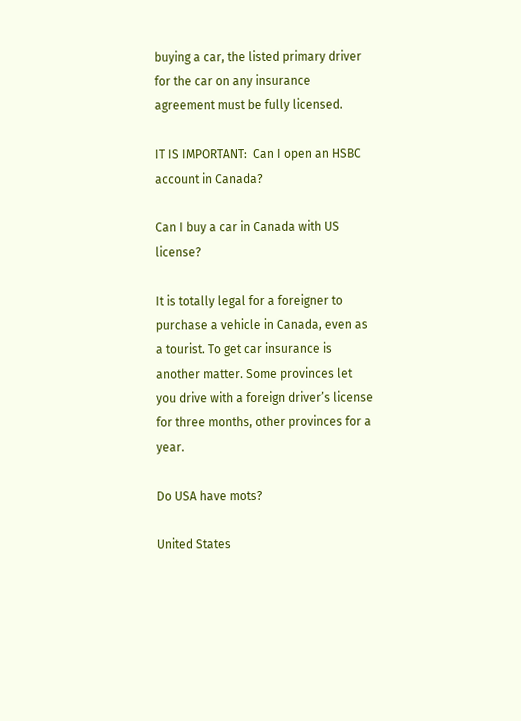buying a car, the listed primary driver for the car on any insurance agreement must be fully licensed.

IT IS IMPORTANT:  Can I open an HSBC account in Canada?

Can I buy a car in Canada with US license?

It is totally legal for a foreigner to purchase a vehicle in Canada, even as a tourist. To get car insurance is another matter. Some provinces let you drive with a foreign driver’s license for three months, other provinces for a year.

Do USA have mots?

United States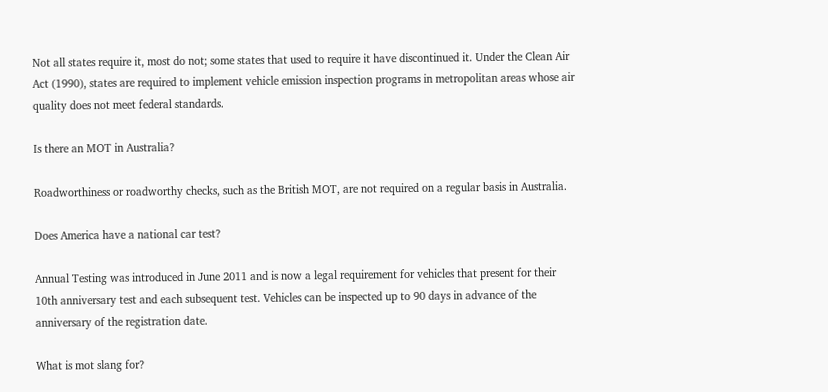Not all states require it, most do not; some states that used to require it have discontinued it. Under the Clean Air Act (1990), states are required to implement vehicle emission inspection programs in metropolitan areas whose air quality does not meet federal standards.

Is there an MOT in Australia?

Roadworthiness or roadworthy checks, such as the British MOT, are not required on a regular basis in Australia.

Does America have a national car test?

Annual Testing was introduced in June 2011 and is now a legal requirement for vehicles that present for their 10th anniversary test and each subsequent test. Vehicles can be inspected up to 90 days in advance of the anniversary of the registration date.

What is mot slang for?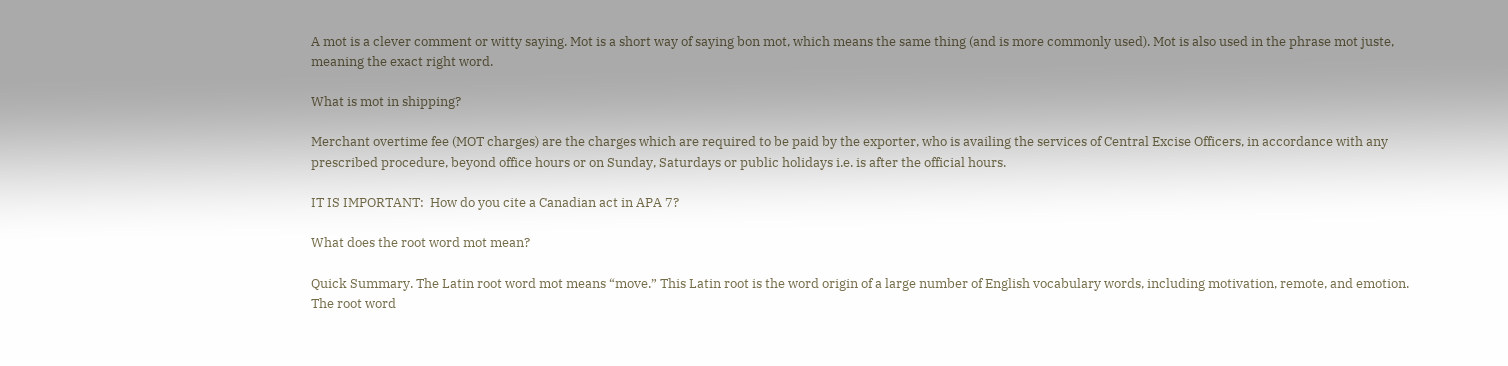A mot is a clever comment or witty saying. Mot is a short way of saying bon mot, which means the same thing (and is more commonly used). Mot is also used in the phrase mot juste, meaning the exact right word.

What is mot in shipping?

Merchant overtime fee (MOT charges) are the charges which are required to be paid by the exporter, who is availing the services of Central Excise Officers, in accordance with any prescribed procedure, beyond office hours or on Sunday, Saturdays or public holidays i.e. is after the official hours.

IT IS IMPORTANT:  How do you cite a Canadian act in APA 7?

What does the root word mot mean?

Quick Summary. The Latin root word mot means “move.” This Latin root is the word origin of a large number of English vocabulary words, including motivation, remote, and emotion. The root word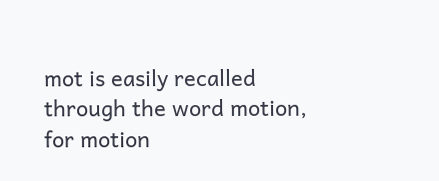mot is easily recalled through the word motion, for motion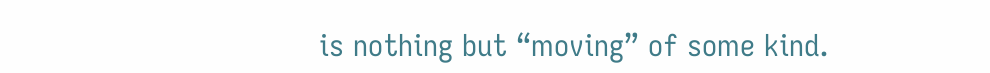is nothing but “moving” of some kind.